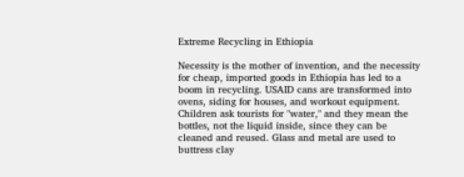Extreme Recycling in Ethiopia

Necessity is the mother of invention, and the necessity for cheap, imported goods in Ethiopia has led to a boom in recycling. USAID cans are transformed into ovens, siding for houses, and workout equipment. Children ask tourists for "water," and they mean the bottles, not the liquid inside, since they can be cleaned and reused. Glass and metal are used to buttress clay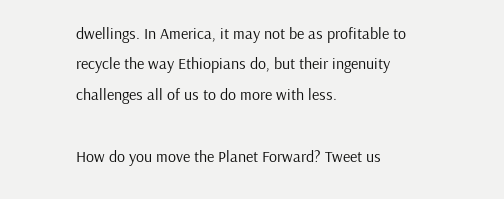dwellings. In America, it may not be as profitable to recycle the way Ethiopians do, but their ingenuity challenges all of us to do more with less.

How do you move the Planet Forward? Tweet us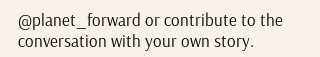@planet_forward or contribute to the conversation with your own story.